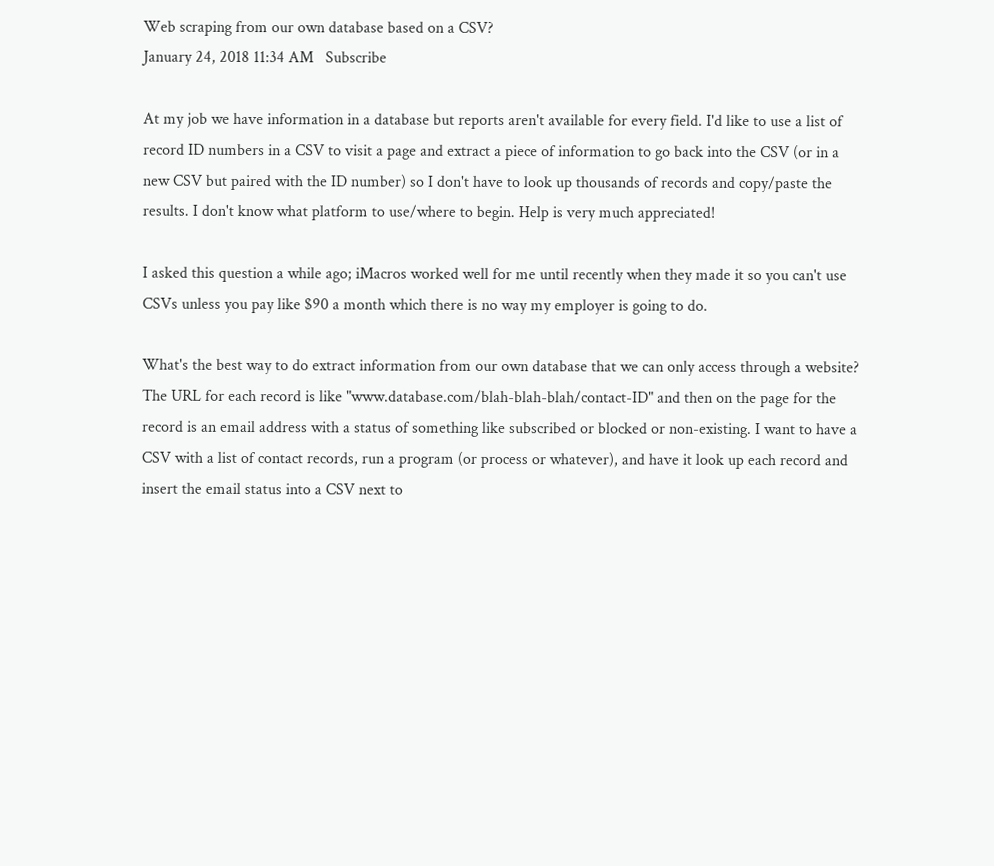Web scraping from our own database based on a CSV?
January 24, 2018 11:34 AM   Subscribe

At my job we have information in a database but reports aren't available for every field. I'd like to use a list of record ID numbers in a CSV to visit a page and extract a piece of information to go back into the CSV (or in a new CSV but paired with the ID number) so I don't have to look up thousands of records and copy/paste the results. I don't know what platform to use/where to begin. Help is very much appreciated!

I asked this question a while ago; iMacros worked well for me until recently when they made it so you can't use CSVs unless you pay like $90 a month which there is no way my employer is going to do.

What's the best way to do extract information from our own database that we can only access through a website? The URL for each record is like "www.database.com/blah-blah-blah/contact-ID" and then on the page for the record is an email address with a status of something like subscribed or blocked or non-existing. I want to have a CSV with a list of contact records, run a program (or process or whatever), and have it look up each record and insert the email status into a CSV next to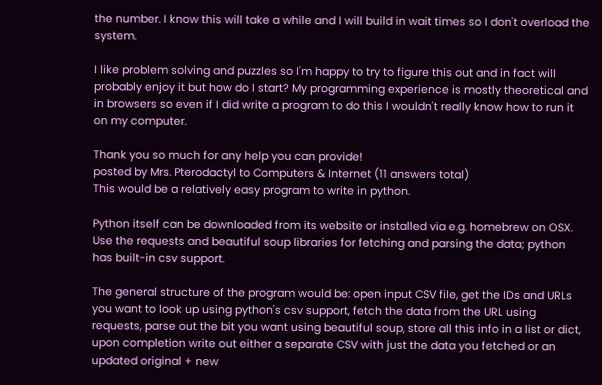the number. I know this will take a while and I will build in wait times so I don't overload the system.

I like problem solving and puzzles so I'm happy to try to figure this out and in fact will probably enjoy it but how do I start? My programming experience is mostly theoretical and in browsers so even if I did write a program to do this I wouldn't really know how to run it on my computer.

Thank you so much for any help you can provide!
posted by Mrs. Pterodactyl to Computers & Internet (11 answers total)
This would be a relatively easy program to write in python.

Python itself can be downloaded from its website or installed via e.g. homebrew on OSX. Use the requests and beautiful soup libraries for fetching and parsing the data; python has built-in csv support.

The general structure of the program would be: open input CSV file, get the IDs and URLs you want to look up using python's csv support, fetch the data from the URL using requests, parse out the bit you want using beautiful soup, store all this info in a list or dict, upon completion write out either a separate CSV with just the data you fetched or an updated original + new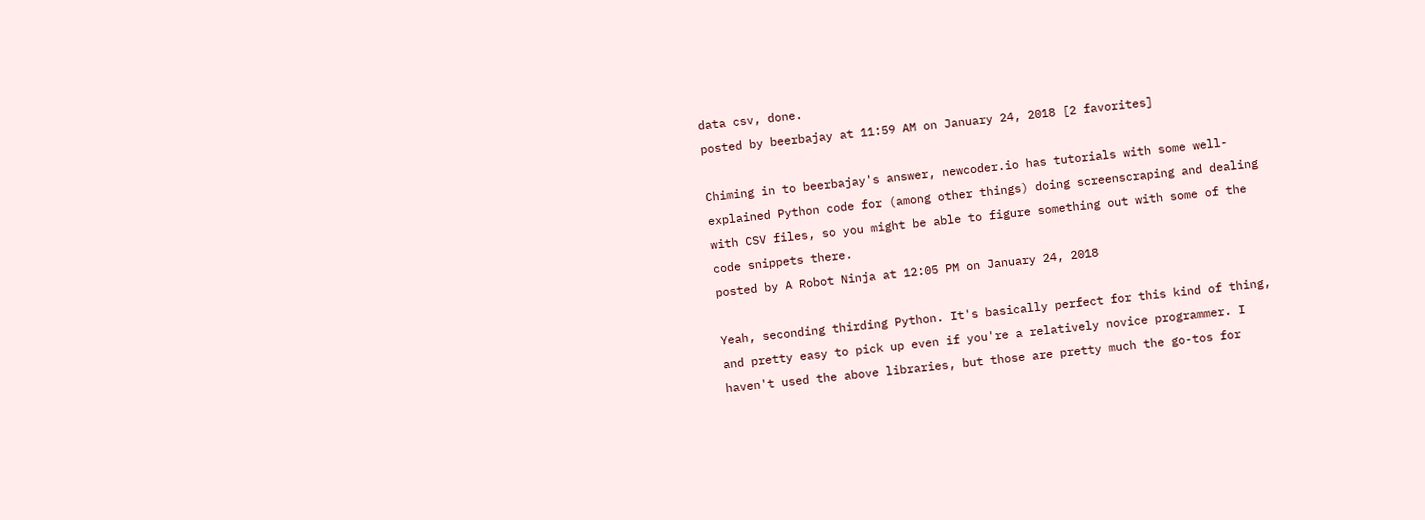data csv, done.
posted by beerbajay at 11:59 AM on January 24, 2018 [2 favorites]

Chiming in to beerbajay's answer, newcoder.io has tutorials with some well-explained Python code for (among other things) doing screenscraping and dealing with CSV files, so you might be able to figure something out with some of the code snippets there.
posted by A Robot Ninja at 12:05 PM on January 24, 2018

Yeah, seconding thirding Python. It's basically perfect for this kind of thing, and pretty easy to pick up even if you're a relatively novice programmer. I haven't used the above libraries, but those are pretty much the go-tos for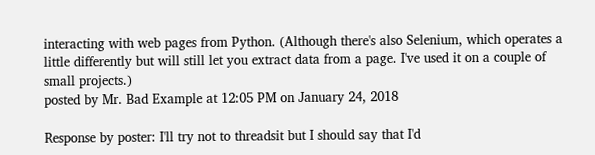interacting with web pages from Python. (Although there's also Selenium, which operates a little differently but will still let you extract data from a page. I've used it on a couple of small projects.)
posted by Mr. Bad Example at 12:05 PM on January 24, 2018

Response by poster: I'll try not to threadsit but I should say that I'd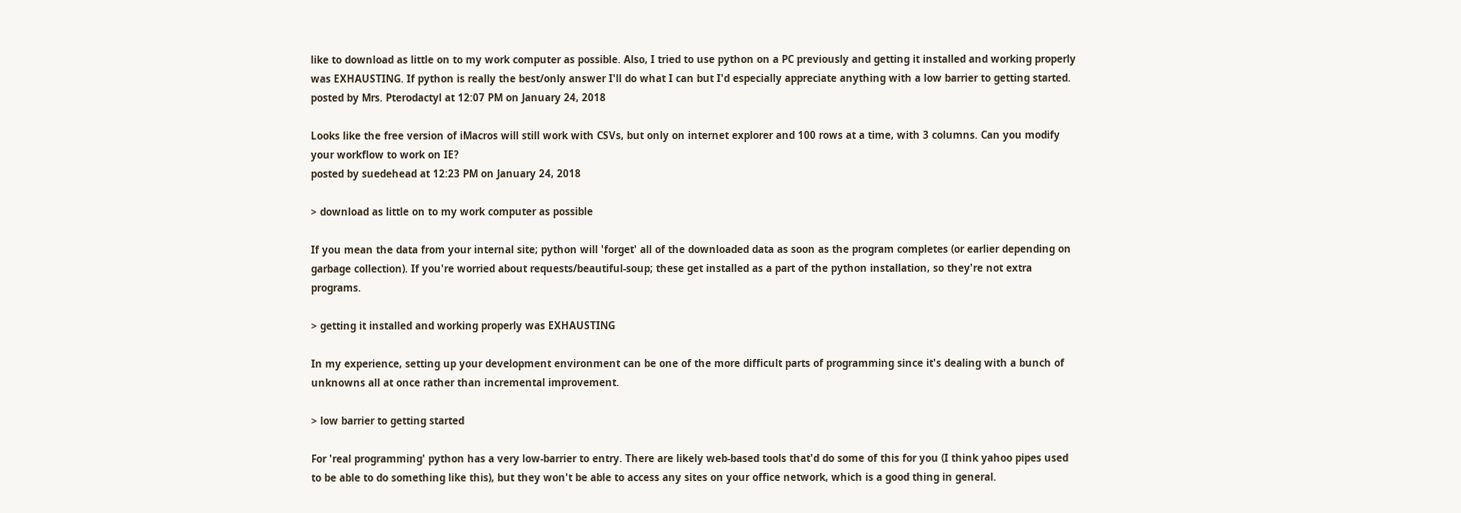like to download as little on to my work computer as possible. Also, I tried to use python on a PC previously and getting it installed and working properly was EXHAUSTING. If python is really the best/only answer I'll do what I can but I'd especially appreciate anything with a low barrier to getting started.
posted by Mrs. Pterodactyl at 12:07 PM on January 24, 2018

Looks like the free version of iMacros will still work with CSVs, but only on internet explorer and 100 rows at a time, with 3 columns. Can you modify your workflow to work on IE?
posted by suedehead at 12:23 PM on January 24, 2018

> download as little on to my work computer as possible

If you mean the data from your internal site; python will 'forget' all of the downloaded data as soon as the program completes (or earlier depending on garbage collection). If you're worried about requests/beautiful-soup; these get installed as a part of the python installation, so they're not extra programs.

> getting it installed and working properly was EXHAUSTING

In my experience, setting up your development environment can be one of the more difficult parts of programming since it's dealing with a bunch of unknowns all at once rather than incremental improvement.

> low barrier to getting started

For 'real programming' python has a very low-barrier to entry. There are likely web-based tools that'd do some of this for you (I think yahoo pipes used to be able to do something like this), but they won't be able to access any sites on your office network, which is a good thing in general.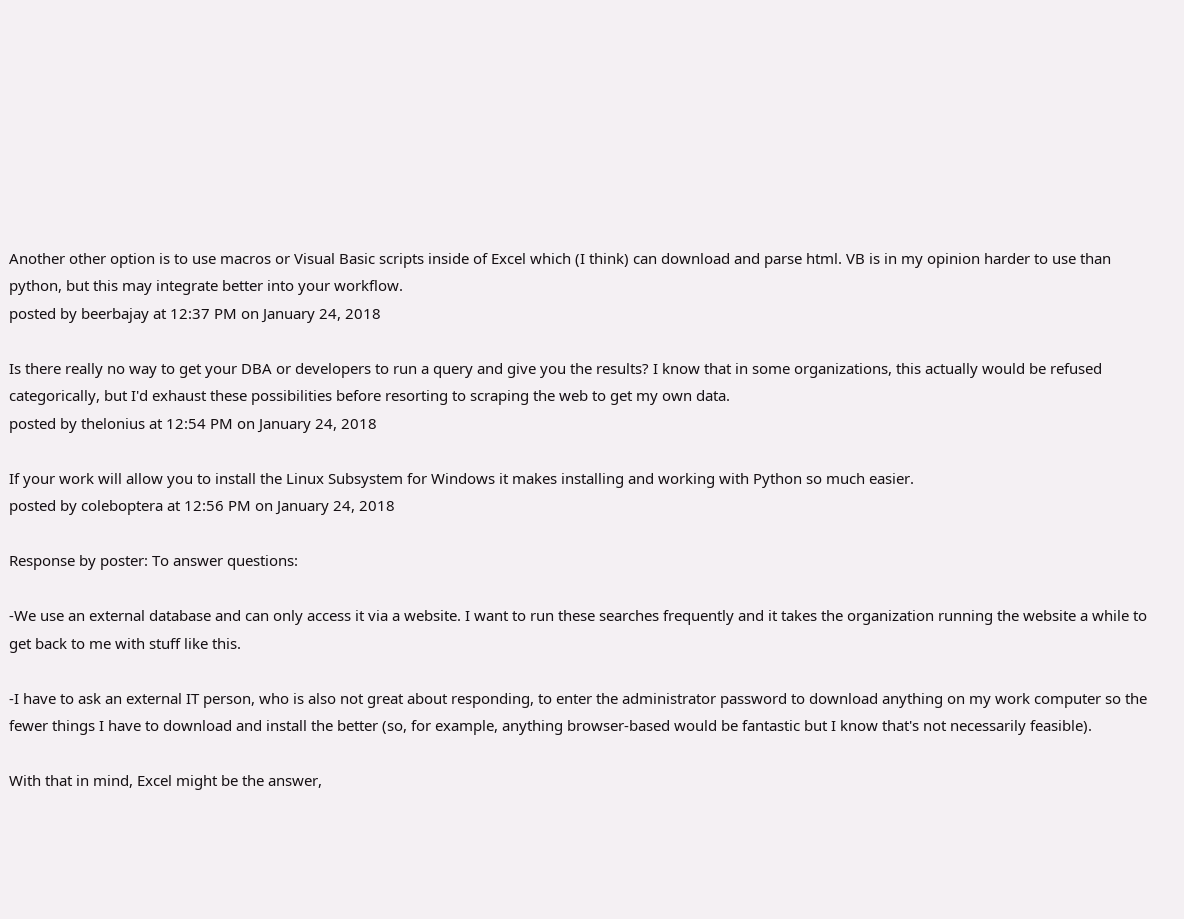Another other option is to use macros or Visual Basic scripts inside of Excel which (I think) can download and parse html. VB is in my opinion harder to use than python, but this may integrate better into your workflow.
posted by beerbajay at 12:37 PM on January 24, 2018

Is there really no way to get your DBA or developers to run a query and give you the results? I know that in some organizations, this actually would be refused categorically, but I'd exhaust these possibilities before resorting to scraping the web to get my own data.
posted by thelonius at 12:54 PM on January 24, 2018

If your work will allow you to install the Linux Subsystem for Windows it makes installing and working with Python so much easier.
posted by coleboptera at 12:56 PM on January 24, 2018

Response by poster: To answer questions:

-We use an external database and can only access it via a website. I want to run these searches frequently and it takes the organization running the website a while to get back to me with stuff like this.

-I have to ask an external IT person, who is also not great about responding, to enter the administrator password to download anything on my work computer so the fewer things I have to download and install the better (so, for example, anything browser-based would be fantastic but I know that's not necessarily feasible).

With that in mind, Excel might be the answer,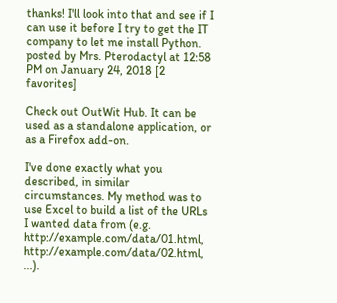thanks! I'll look into that and see if I can use it before I try to get the IT company to let me install Python.
posted by Mrs. Pterodactyl at 12:58 PM on January 24, 2018 [2 favorites]

Check out OutWit Hub. It can be used as a standalone application, or as a Firefox add-on.

I've done exactly what you described, in similar circumstances. My method was to use Excel to build a list of the URLs I wanted data from (e.g. http://example.com/data/01.html, http://example.com/data/02.html, ...).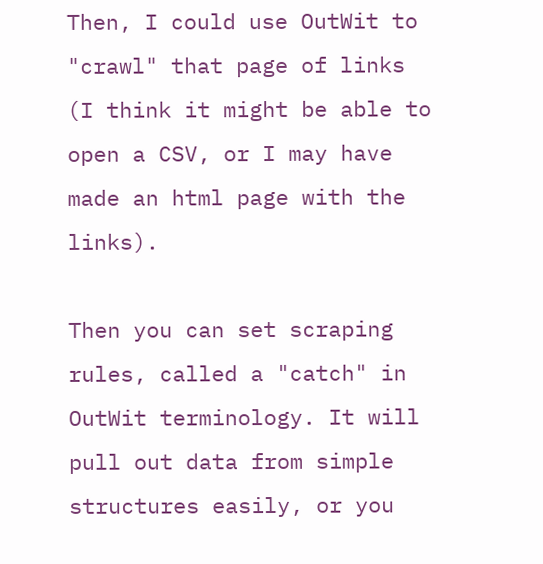Then, I could use OutWit to "crawl" that page of links (I think it might be able to open a CSV, or I may have made an html page with the links).

Then you can set scraping rules, called a "catch" in OutWit terminology. It will pull out data from simple structures easily, or you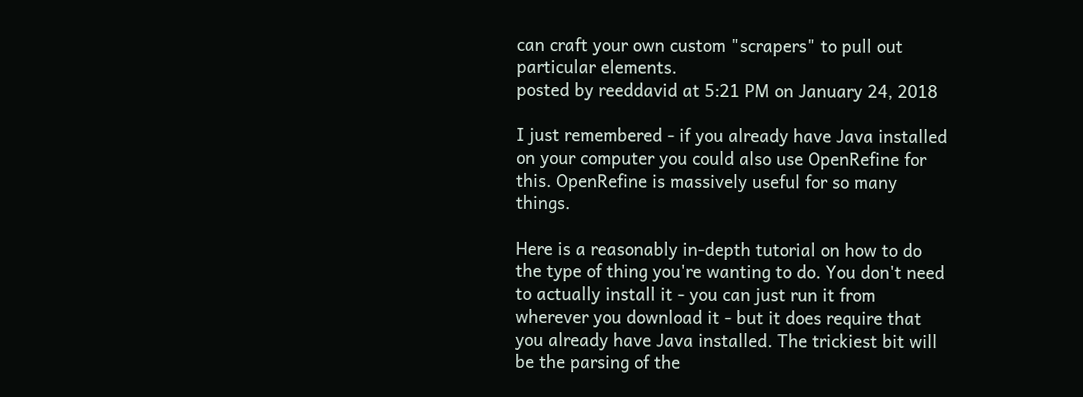can craft your own custom "scrapers" to pull out particular elements.
posted by reeddavid at 5:21 PM on January 24, 2018

I just remembered - if you already have Java installed on your computer you could also use OpenRefine for this. OpenRefine is massively useful for so many things.

Here is a reasonably in-depth tutorial on how to do the type of thing you're wanting to do. You don't need to actually install it - you can just run it from wherever you download it - but it does require that you already have Java installed. The trickiest bit will be the parsing of the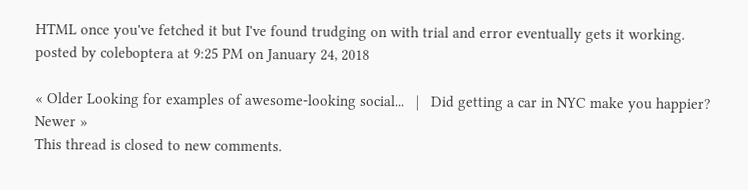HTML once you've fetched it but I've found trudging on with trial and error eventually gets it working.
posted by coleboptera at 9:25 PM on January 24, 2018

« Older Looking for examples of awesome-looking social...   |   Did getting a car in NYC make you happier? Newer »
This thread is closed to new comments.